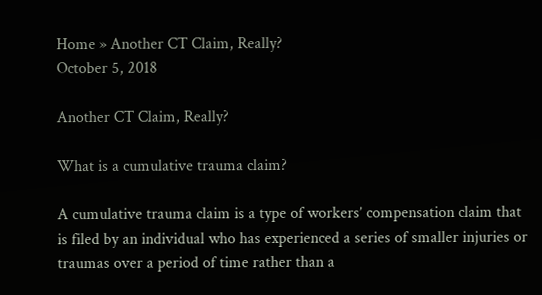Home » Another CT Claim, Really?
October 5, 2018

Another CT Claim, Really?

What is a cumulative trauma claim?

A cumulative trauma claim is a type of workers’ compensation claim that is filed by an individual who has experienced a series of smaller injuries or traumas over a period of time rather than a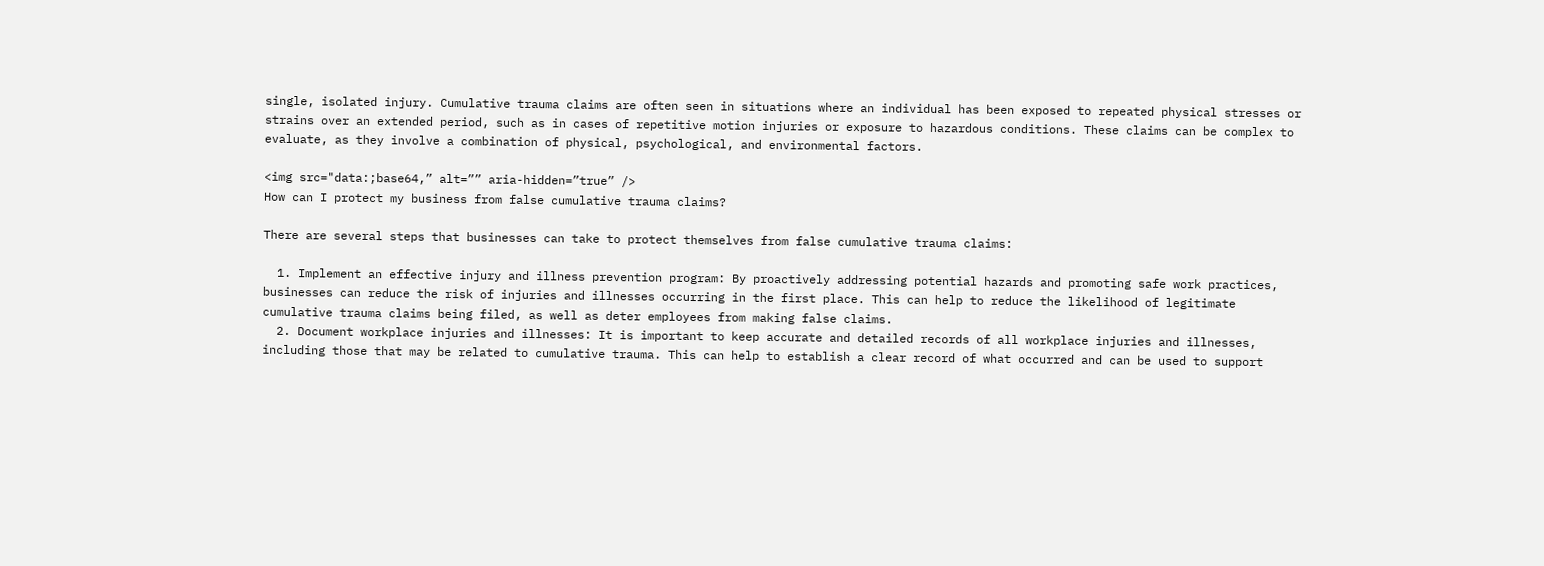single, isolated injury. Cumulative trauma claims are often seen in situations where an individual has been exposed to repeated physical stresses or strains over an extended period, such as in cases of repetitive motion injuries or exposure to hazardous conditions. These claims can be complex to evaluate, as they involve a combination of physical, psychological, and environmental factors.

<img src="data:;base64,” alt=”” aria-hidden=”true” />
How can I protect my business from false cumulative trauma claims?

There are several steps that businesses can take to protect themselves from false cumulative trauma claims:

  1. Implement an effective injury and illness prevention program: By proactively addressing potential hazards and promoting safe work practices, businesses can reduce the risk of injuries and illnesses occurring in the first place. This can help to reduce the likelihood of legitimate cumulative trauma claims being filed, as well as deter employees from making false claims.
  2. Document workplace injuries and illnesses: It is important to keep accurate and detailed records of all workplace injuries and illnesses, including those that may be related to cumulative trauma. This can help to establish a clear record of what occurred and can be used to support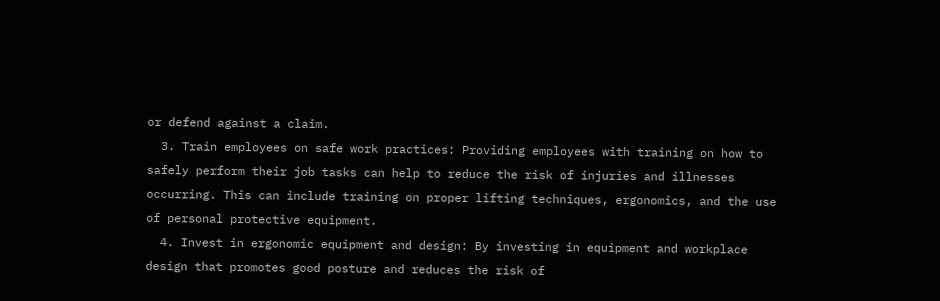or defend against a claim.
  3. Train employees on safe work practices: Providing employees with training on how to safely perform their job tasks can help to reduce the risk of injuries and illnesses occurring. This can include training on proper lifting techniques, ergonomics, and the use of personal protective equipment.
  4. Invest in ergonomic equipment and design: By investing in equipment and workplace design that promotes good posture and reduces the risk of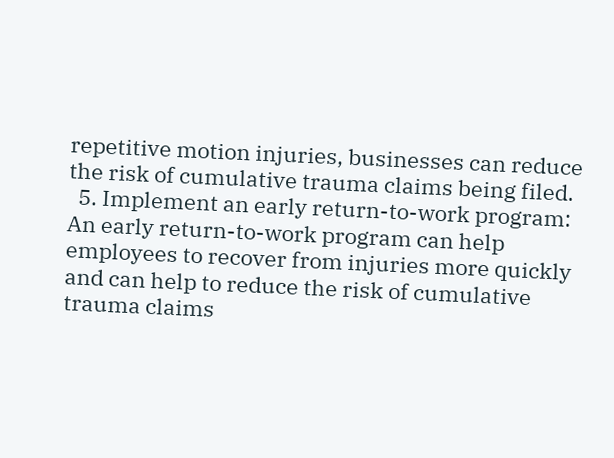repetitive motion injuries, businesses can reduce the risk of cumulative trauma claims being filed.
  5. Implement an early return-to-work program: An early return-to-work program can help employees to recover from injuries more quickly and can help to reduce the risk of cumulative trauma claims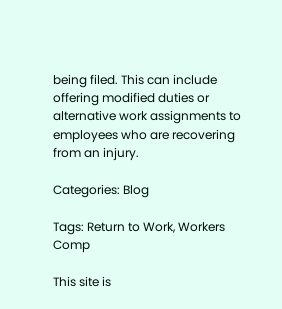being filed. This can include offering modified duties or alternative work assignments to employees who are recovering from an injury.

Categories: Blog

Tags: Return to Work, Workers Comp

This site is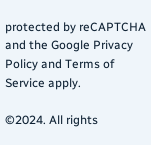protected by reCAPTCHA and the Google Privacy Policy and Terms of Service apply.

©2024. All rights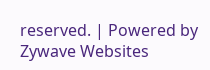reserved. | Powered by Zywave Websites